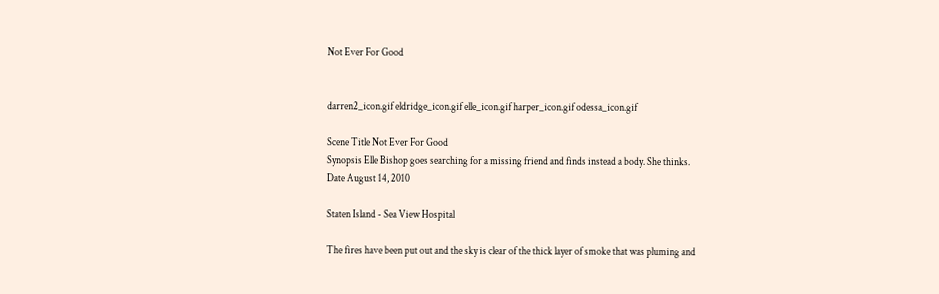Not Ever For Good


darren2_icon.gif eldridge_icon.gif elle_icon.gif harper_icon.gif odessa_icon.gif

Scene Title Not Ever For Good
Synopsis Elle Bishop goes searching for a missing friend and finds instead a body. She thinks.
Date August 14, 2010

Staten Island - Sea View Hospital

The fires have been put out and the sky is clear of the thick layer of smoke that was pluming and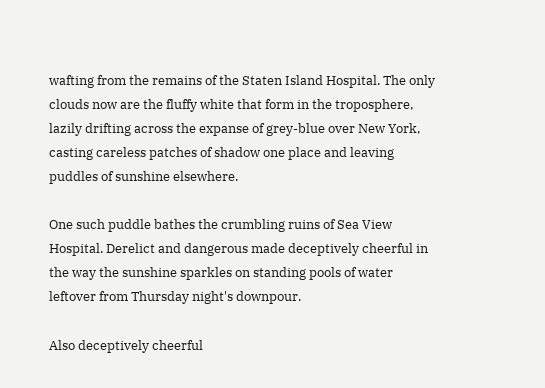wafting from the remains of the Staten Island Hospital. The only clouds now are the fluffy white that form in the troposphere, lazily drifting across the expanse of grey-blue over New York, casting careless patches of shadow one place and leaving puddles of sunshine elsewhere.

One such puddle bathes the crumbling ruins of Sea View Hospital. Derelict and dangerous made deceptively cheerful in the way the sunshine sparkles on standing pools of water leftover from Thursday night's downpour.

Also deceptively cheerful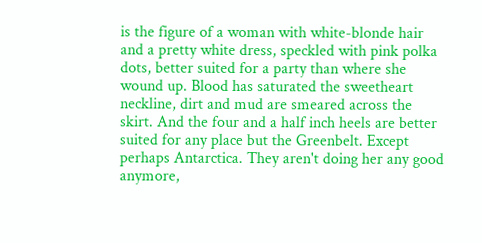is the figure of a woman with white-blonde hair and a pretty white dress, speckled with pink polka dots, better suited for a party than where she wound up. Blood has saturated the sweetheart neckline, dirt and mud are smeared across the skirt. And the four and a half inch heels are better suited for any place but the Greenbelt. Except perhaps Antarctica. They aren't doing her any good anymore,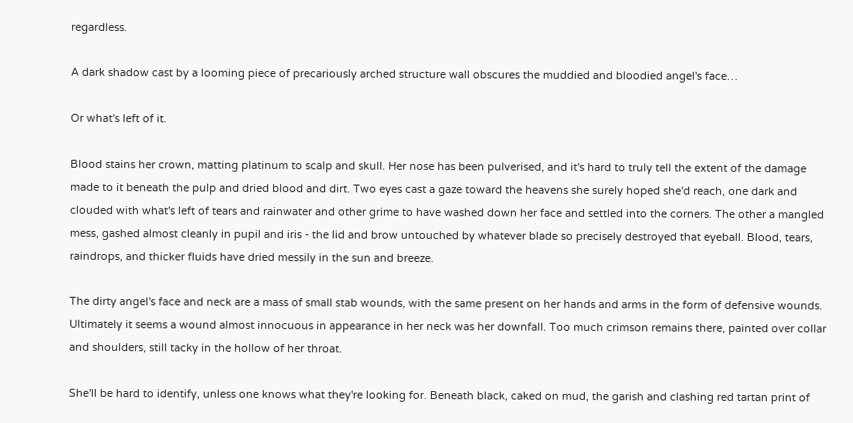regardless.

A dark shadow cast by a looming piece of precariously arched structure wall obscures the muddied and bloodied angel's face…

Or what's left of it.

Blood stains her crown, matting platinum to scalp and skull. Her nose has been pulverised, and it's hard to truly tell the extent of the damage made to it beneath the pulp and dried blood and dirt. Two eyes cast a gaze toward the heavens she surely hoped she'd reach, one dark and clouded with what's left of tears and rainwater and other grime to have washed down her face and settled into the corners. The other a mangled mess, gashed almost cleanly in pupil and iris - the lid and brow untouched by whatever blade so precisely destroyed that eyeball. Blood, tears, raindrops, and thicker fluids have dried messily in the sun and breeze.

The dirty angel's face and neck are a mass of small stab wounds, with the same present on her hands and arms in the form of defensive wounds. Ultimately it seems a wound almost innocuous in appearance in her neck was her downfall. Too much crimson remains there, painted over collar and shoulders, still tacky in the hollow of her throat.

She'll be hard to identify, unless one knows what they're looking for. Beneath black, caked on mud, the garish and clashing red tartan print of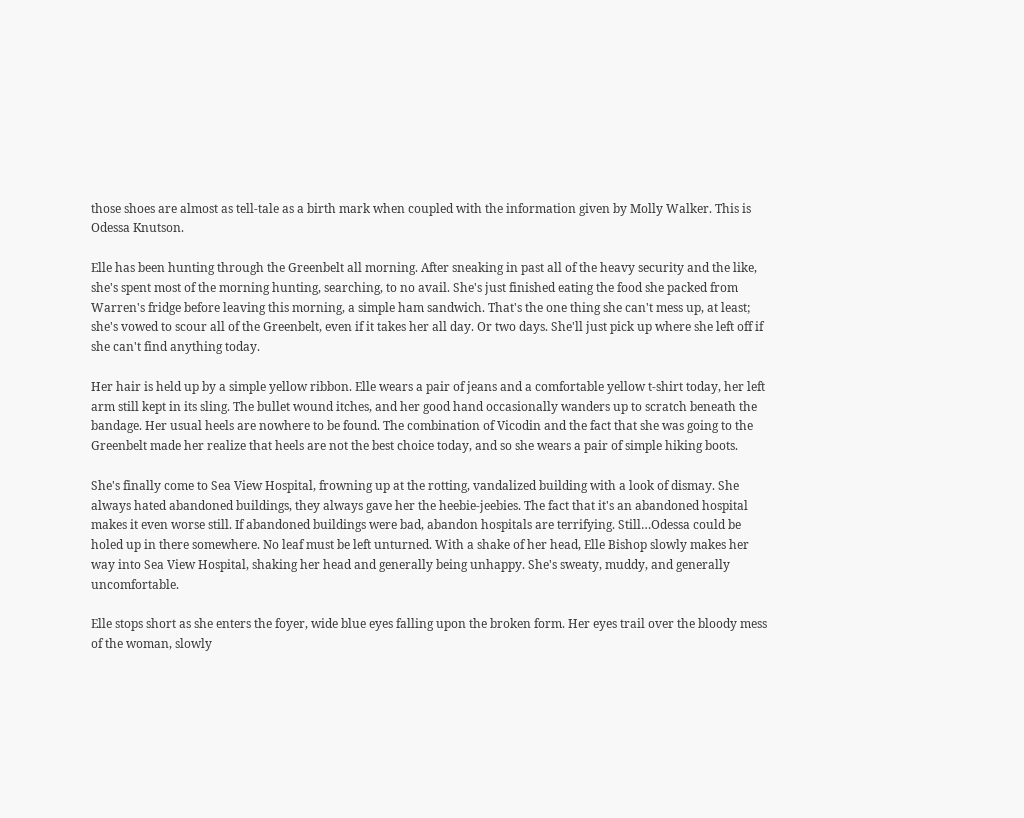those shoes are almost as tell-tale as a birth mark when coupled with the information given by Molly Walker. This is Odessa Knutson.

Elle has been hunting through the Greenbelt all morning. After sneaking in past all of the heavy security and the like, she's spent most of the morning hunting, searching, to no avail. She's just finished eating the food she packed from Warren's fridge before leaving this morning, a simple ham sandwich. That's the one thing she can't mess up, at least; she's vowed to scour all of the Greenbelt, even if it takes her all day. Or two days. She'll just pick up where she left off if she can't find anything today.

Her hair is held up by a simple yellow ribbon. Elle wears a pair of jeans and a comfortable yellow t-shirt today, her left arm still kept in its sling. The bullet wound itches, and her good hand occasionally wanders up to scratch beneath the bandage. Her usual heels are nowhere to be found. The combination of Vicodin and the fact that she was going to the Greenbelt made her realize that heels are not the best choice today, and so she wears a pair of simple hiking boots.

She's finally come to Sea View Hospital, frowning up at the rotting, vandalized building with a look of dismay. She always hated abandoned buildings, they always gave her the heebie-jeebies. The fact that it's an abandoned hospital makes it even worse still. If abandoned buildings were bad, abandon hospitals are terrifying. Still…Odessa could be holed up in there somewhere. No leaf must be left unturned. With a shake of her head, Elle Bishop slowly makes her way into Sea View Hospital, shaking her head and generally being unhappy. She's sweaty, muddy, and generally uncomfortable.

Elle stops short as she enters the foyer, wide blue eyes falling upon the broken form. Her eyes trail over the bloody mess of the woman, slowly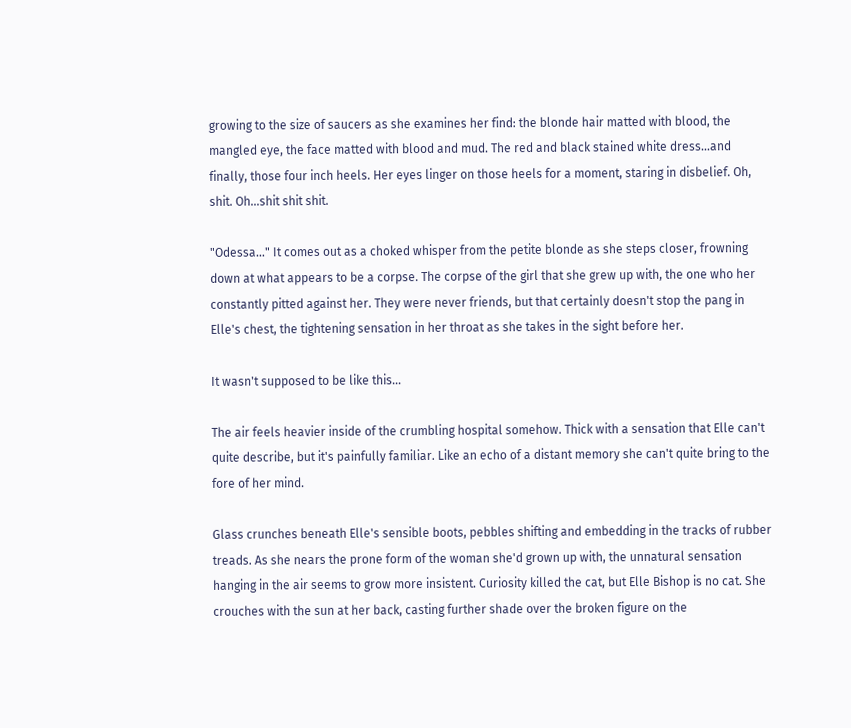growing to the size of saucers as she examines her find: the blonde hair matted with blood, the mangled eye, the face matted with blood and mud. The red and black stained white dress…and finally, those four inch heels. Her eyes linger on those heels for a moment, staring in disbelief. Oh, shit. Oh…shit shit shit.

"Odessa…" It comes out as a choked whisper from the petite blonde as she steps closer, frowning down at what appears to be a corpse. The corpse of the girl that she grew up with, the one who her constantly pitted against her. They were never friends, but that certainly doesn't stop the pang in Elle's chest, the tightening sensation in her throat as she takes in the sight before her.

It wasn't supposed to be like this…

The air feels heavier inside of the crumbling hospital somehow. Thick with a sensation that Elle can't quite describe, but it's painfully familiar. Like an echo of a distant memory she can't quite bring to the fore of her mind.

Glass crunches beneath Elle's sensible boots, pebbles shifting and embedding in the tracks of rubber treads. As she nears the prone form of the woman she'd grown up with, the unnatural sensation hanging in the air seems to grow more insistent. Curiosity killed the cat, but Elle Bishop is no cat. She crouches with the sun at her back, casting further shade over the broken figure on the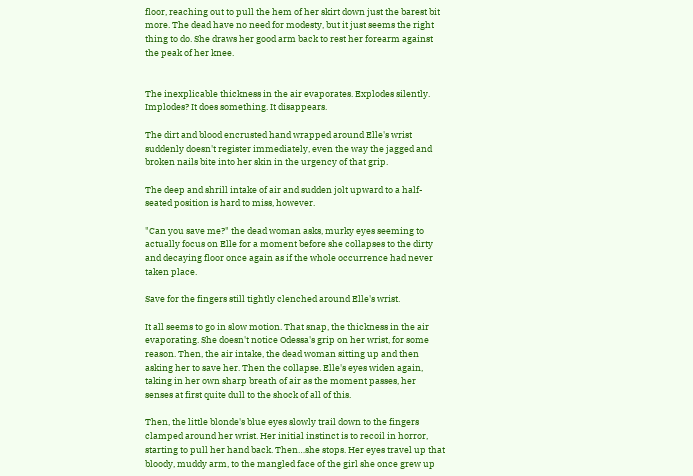floor, reaching out to pull the hem of her skirt down just the barest bit more. The dead have no need for modesty, but it just seems the right thing to do. She draws her good arm back to rest her forearm against the peak of her knee.


The inexplicable thickness in the air evaporates. Explodes silently. Implodes? It does something. It disappears.

The dirt and blood encrusted hand wrapped around Elle's wrist suddenly doesn't register immediately, even the way the jagged and broken nails bite into her skin in the urgency of that grip.

The deep and shrill intake of air and sudden jolt upward to a half-seated position is hard to miss, however.

"Can you save me?" the dead woman asks, murky eyes seeming to actually focus on Elle for a moment before she collapses to the dirty and decaying floor once again as if the whole occurrence had never taken place.

Save for the fingers still tightly clenched around Elle's wrist.

It all seems to go in slow motion. That snap, the thickness in the air evaporating. She doesn't notice Odessa's grip on her wrist, for some reason. Then, the air intake, the dead woman sitting up and then asking her to save her. Then the collapse. Elle's eyes widen again, taking in her own sharp breath of air as the moment passes, her senses at first quite dull to the shock of all of this.

Then, the little blonde's blue eyes slowly trail down to the fingers clamped around her wrist. Her initial instinct is to recoil in horror, starting to pull her hand back. Then…she stops. Her eyes travel up that bloody, muddy arm, to the mangled face of the girl she once grew up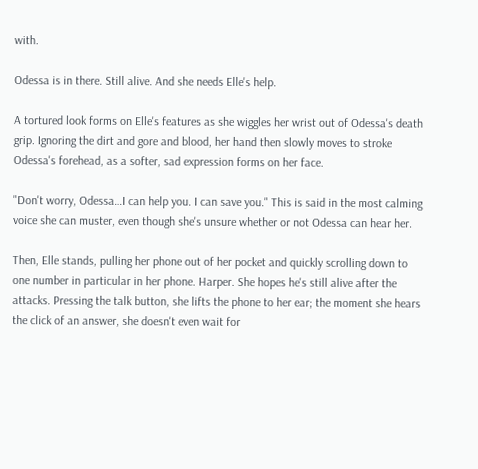with.

Odessa is in there. Still alive. And she needs Elle's help.

A tortured look forms on Elle's features as she wiggles her wrist out of Odessa's death grip. Ignoring the dirt and gore and blood, her hand then slowly moves to stroke Odessa's forehead, as a softer, sad expression forms on her face.

"Don't worry, Odessa…I can help you. I can save you." This is said in the most calming voice she can muster, even though she's unsure whether or not Odessa can hear her.

Then, Elle stands, pulling her phone out of her pocket and quickly scrolling down to one number in particular in her phone. Harper. She hopes he's still alive after the attacks. Pressing the talk button, she lifts the phone to her ear; the moment she hears the click of an answer, she doesn't even wait for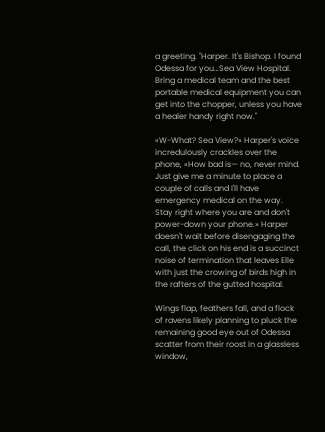a greeting. "Harper. It's Bishop. I found Odessa for you…Sea View Hospital. Bring a medical team and the best portable medical equipment you can get into the chopper, unless you have a healer handy right now."

«W-What? Sea View?» Harper's voice incredulously crackles over the phone, «How bad is— no, never mind. Just give me a minute to place a couple of calls and I'll have emergency medical on the way. Stay right where you are and don't power-down your phone.» Harper doesn't wait before disengaging the call, the click on his end is a succinct noise of termination that leaves Elle with just the crowing of birds high in the rafters of the gutted hospital.

Wings flap, feathers fall, and a flock of ravens likely planning to pluck the remaining good eye out of Odessa scatter from their roost in a glassless window,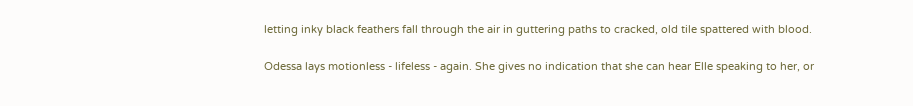letting inky black feathers fall through the air in guttering paths to cracked, old tile spattered with blood.

Odessa lays motionless - lifeless - again. She gives no indication that she can hear Elle speaking to her, or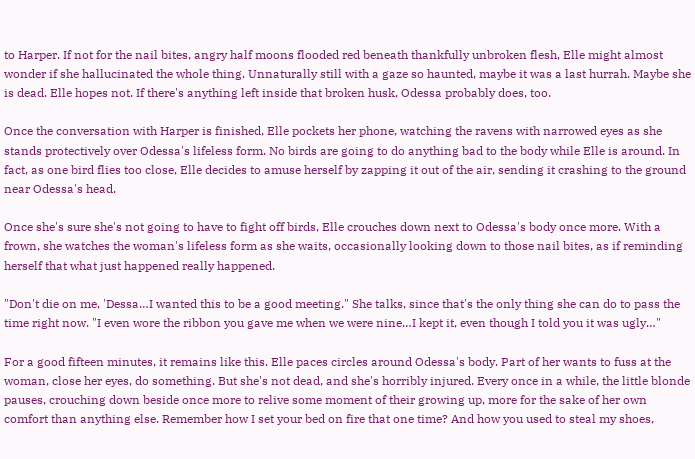to Harper. If not for the nail bites, angry half moons flooded red beneath thankfully unbroken flesh, Elle might almost wonder if she hallucinated the whole thing. Unnaturally still with a gaze so haunted, maybe it was a last hurrah. Maybe she is dead. Elle hopes not. If there's anything left inside that broken husk, Odessa probably does, too.

Once the conversation with Harper is finished, Elle pockets her phone, watching the ravens with narrowed eyes as she stands protectively over Odessa's lifeless form. No birds are going to do anything bad to the body while Elle is around. In fact, as one bird flies too close, Elle decides to amuse herself by zapping it out of the air, sending it crashing to the ground near Odessa's head.

Once she's sure she's not going to have to fight off birds, Elle crouches down next to Odessa's body once more. With a frown, she watches the woman's lifeless form as she waits, occasionally looking down to those nail bites, as if reminding herself that what just happened really happened.

"Don't die on me, 'Dessa…I wanted this to be a good meeting." She talks, since that's the only thing she can do to pass the time right now. "I even wore the ribbon you gave me when we were nine…I kept it, even though I told you it was ugly…"

For a good fifteen minutes, it remains like this. Elle paces circles around Odessa's body. Part of her wants to fuss at the woman, close her eyes, do something. But she's not dead, and she's horribly injured. Every once in a while, the little blonde pauses, crouching down beside once more to relive some moment of their growing up, more for the sake of her own comfort than anything else. Remember how I set your bed on fire that one time? And how you used to steal my shoes,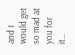and I would get so mad at you for it…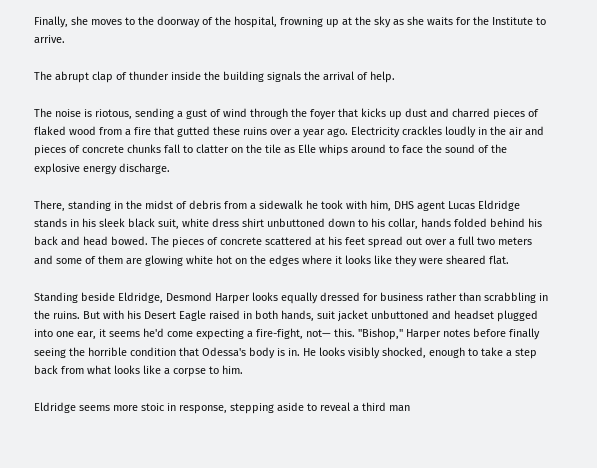Finally, she moves to the doorway of the hospital, frowning up at the sky as she waits for the Institute to arrive.

The abrupt clap of thunder inside the building signals the arrival of help.

The noise is riotous, sending a gust of wind through the foyer that kicks up dust and charred pieces of flaked wood from a fire that gutted these ruins over a year ago. Electricity crackles loudly in the air and pieces of concrete chunks fall to clatter on the tile as Elle whips around to face the sound of the explosive energy discharge.

There, standing in the midst of debris from a sidewalk he took with him, DHS agent Lucas Eldridge stands in his sleek black suit, white dress shirt unbuttoned down to his collar, hands folded behind his back and head bowed. The pieces of concrete scattered at his feet spread out over a full two meters and some of them are glowing white hot on the edges where it looks like they were sheared flat.

Standing beside Eldridge, Desmond Harper looks equally dressed for business rather than scrabbling in the ruins. But with his Desert Eagle raised in both hands, suit jacket unbuttoned and headset plugged into one ear, it seems he'd come expecting a fire-fight, not— this. "Bishop," Harper notes before finally seeing the horrible condition that Odessa's body is in. He looks visibly shocked, enough to take a step back from what looks like a corpse to him.

Eldridge seems more stoic in response, stepping aside to reveal a third man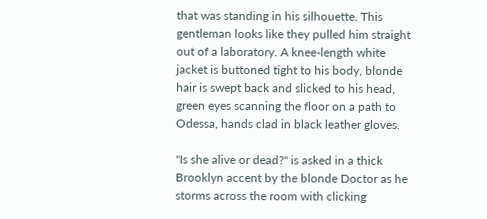that was standing in his silhouette. This gentleman looks like they pulled him straight out of a laboratory. A knee-length white jacket is buttoned tight to his body, blonde hair is swept back and slicked to his head, green eyes scanning the floor on a path to Odessa, hands clad in black leather gloves.

"Is she alive or dead?" is asked in a thick Brooklyn accent by the blonde Doctor as he storms across the room with clicking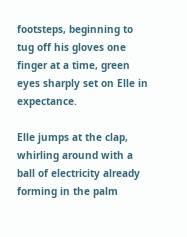footsteps, beginning to tug off his gloves one finger at a time, green eyes sharply set on Elle in expectance.

Elle jumps at the clap, whirling around with a ball of electricity already forming in the palm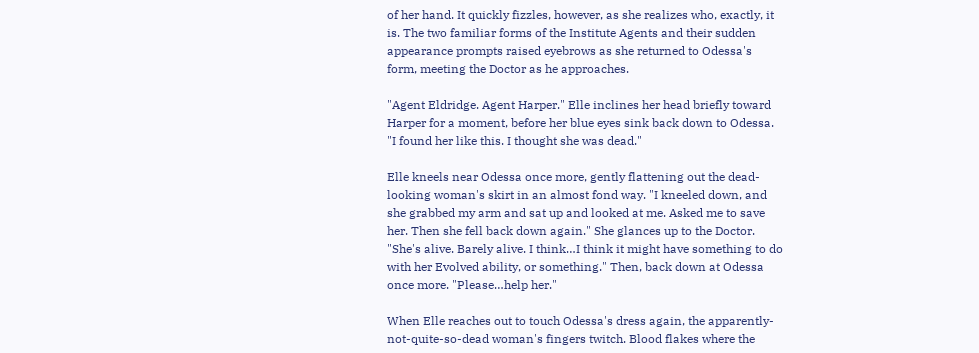of her hand. It quickly fizzles, however, as she realizes who, exactly, it is. The two familiar forms of the Institute Agents and their sudden appearance prompts raised eyebrows as she returned to Odessa's form, meeting the Doctor as he approaches.

"Agent Eldridge. Agent Harper." Elle inclines her head briefly toward Harper for a moment, before her blue eyes sink back down to Odessa. "I found her like this. I thought she was dead."

Elle kneels near Odessa once more, gently flattening out the dead-looking woman's skirt in an almost fond way. "I kneeled down, and she grabbed my arm and sat up and looked at me. Asked me to save her. Then she fell back down again." She glances up to the Doctor. "She's alive. Barely alive. I think…I think it might have something to do with her Evolved ability, or something." Then, back down at Odessa once more. "Please…help her."

When Elle reaches out to touch Odessa's dress again, the apparently-not-quite-so-dead woman's fingers twitch. Blood flakes where the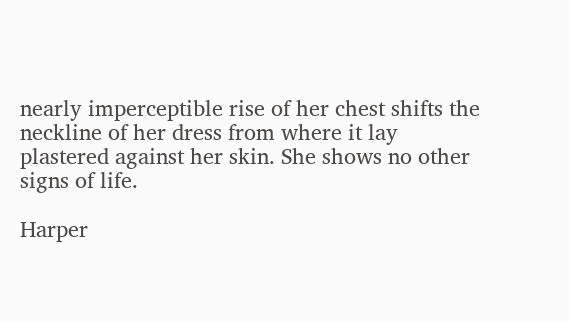nearly imperceptible rise of her chest shifts the neckline of her dress from where it lay plastered against her skin. She shows no other signs of life.

Harper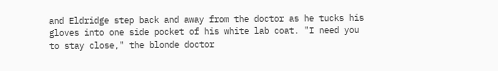and Eldridge step back and away from the doctor as he tucks his gloves into one side pocket of his white lab coat. "I need you to stay close," the blonde doctor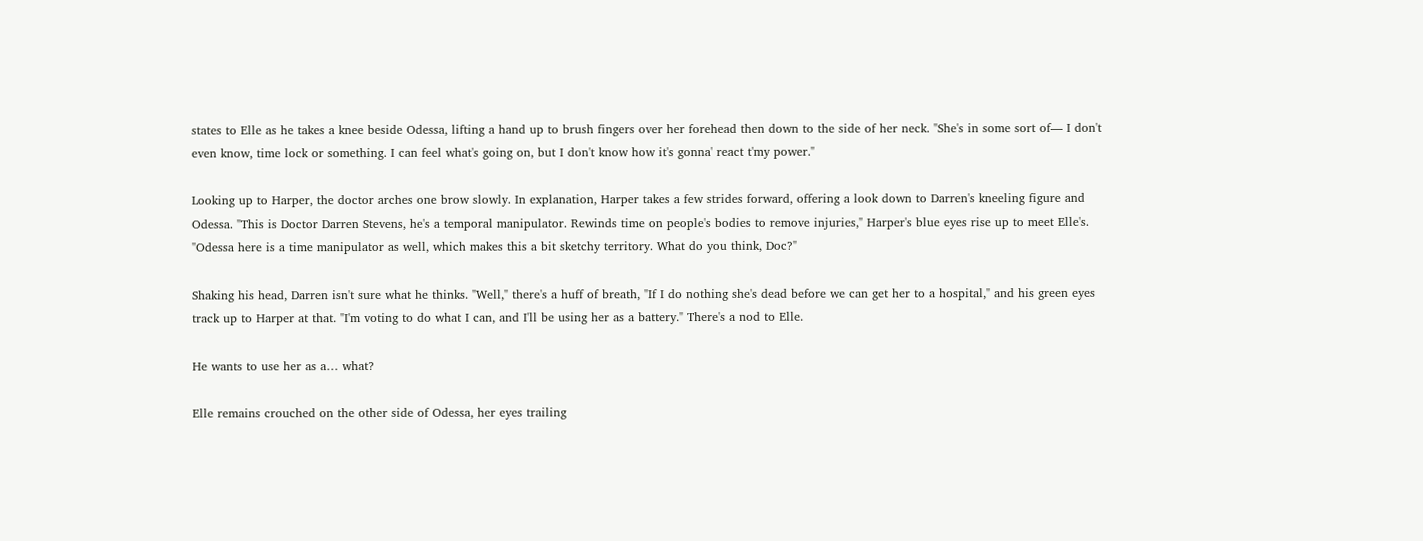states to Elle as he takes a knee beside Odessa, lifting a hand up to brush fingers over her forehead then down to the side of her neck. "She's in some sort of— I don't even know, time lock or something. I can feel what's going on, but I don't know how it's gonna' react t'my power."

Looking up to Harper, the doctor arches one brow slowly. In explanation, Harper takes a few strides forward, offering a look down to Darren's kneeling figure and Odessa. "This is Doctor Darren Stevens, he's a temporal manipulator. Rewinds time on people's bodies to remove injuries," Harper's blue eyes rise up to meet Elle's. "Odessa here is a time manipulator as well, which makes this a bit sketchy territory. What do you think, Doc?"

Shaking his head, Darren isn't sure what he thinks. "Well," there's a huff of breath, "If I do nothing she's dead before we can get her to a hospital," and his green eyes track up to Harper at that. "I'm voting to do what I can, and I'll be using her as a battery." There's a nod to Elle.

He wants to use her as a… what?

Elle remains crouched on the other side of Odessa, her eyes trailing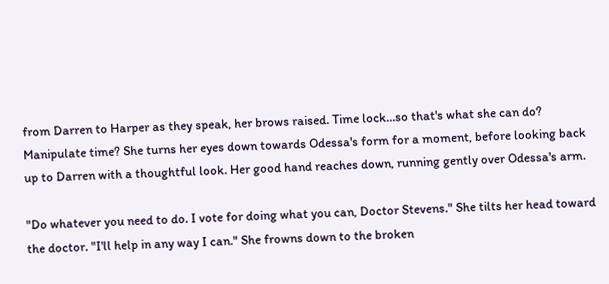from Darren to Harper as they speak, her brows raised. Time lock…so that's what she can do? Manipulate time? She turns her eyes down towards Odessa's form for a moment, before looking back up to Darren with a thoughtful look. Her good hand reaches down, running gently over Odessa's arm.

"Do whatever you need to do. I vote for doing what you can, Doctor Stevens." She tilts her head toward the doctor. "I'll help in any way I can." She frowns down to the broken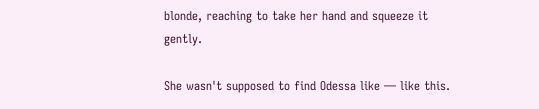blonde, reaching to take her hand and squeeze it gently.

She wasn't supposed to find Odessa like — like this.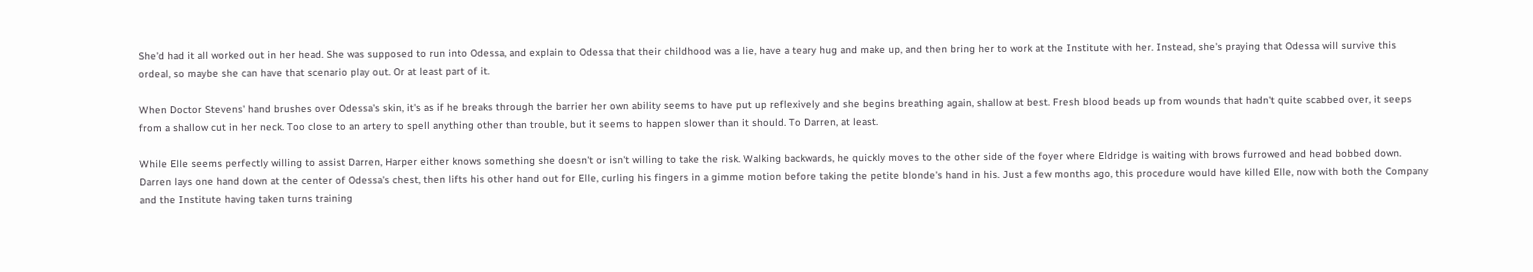She'd had it all worked out in her head. She was supposed to run into Odessa, and explain to Odessa that their childhood was a lie, have a teary hug and make up, and then bring her to work at the Institute with her. Instead, she's praying that Odessa will survive this ordeal, so maybe she can have that scenario play out. Or at least part of it.

When Doctor Stevens' hand brushes over Odessa's skin, it's as if he breaks through the barrier her own ability seems to have put up reflexively and she begins breathing again, shallow at best. Fresh blood beads up from wounds that hadn't quite scabbed over, it seeps from a shallow cut in her neck. Too close to an artery to spell anything other than trouble, but it seems to happen slower than it should. To Darren, at least.

While Elle seems perfectly willing to assist Darren, Harper either knows something she doesn't or isn't willing to take the risk. Walking backwards, he quickly moves to the other side of the foyer where Eldridge is waiting with brows furrowed and head bobbed down. Darren lays one hand down at the center of Odessa's chest, then lifts his other hand out for Elle, curling his fingers in a gimme motion before taking the petite blonde's hand in his. Just a few months ago, this procedure would have killed Elle, now with both the Company and the Institute having taken turns training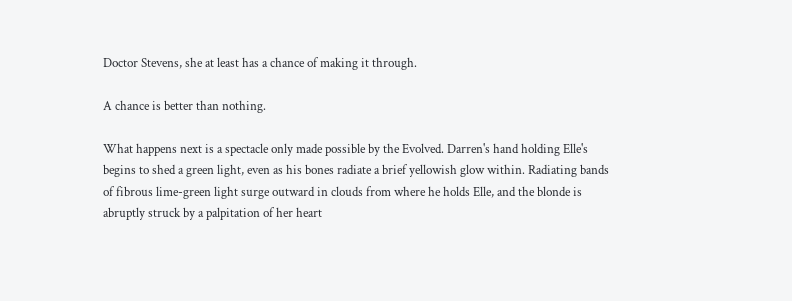Doctor Stevens, she at least has a chance of making it through.

A chance is better than nothing.

What happens next is a spectacle only made possible by the Evolved. Darren's hand holding Elle's begins to shed a green light, even as his bones radiate a brief yellowish glow within. Radiating bands of fibrous lime-green light surge outward in clouds from where he holds Elle, and the blonde is abruptly struck by a palpitation of her heart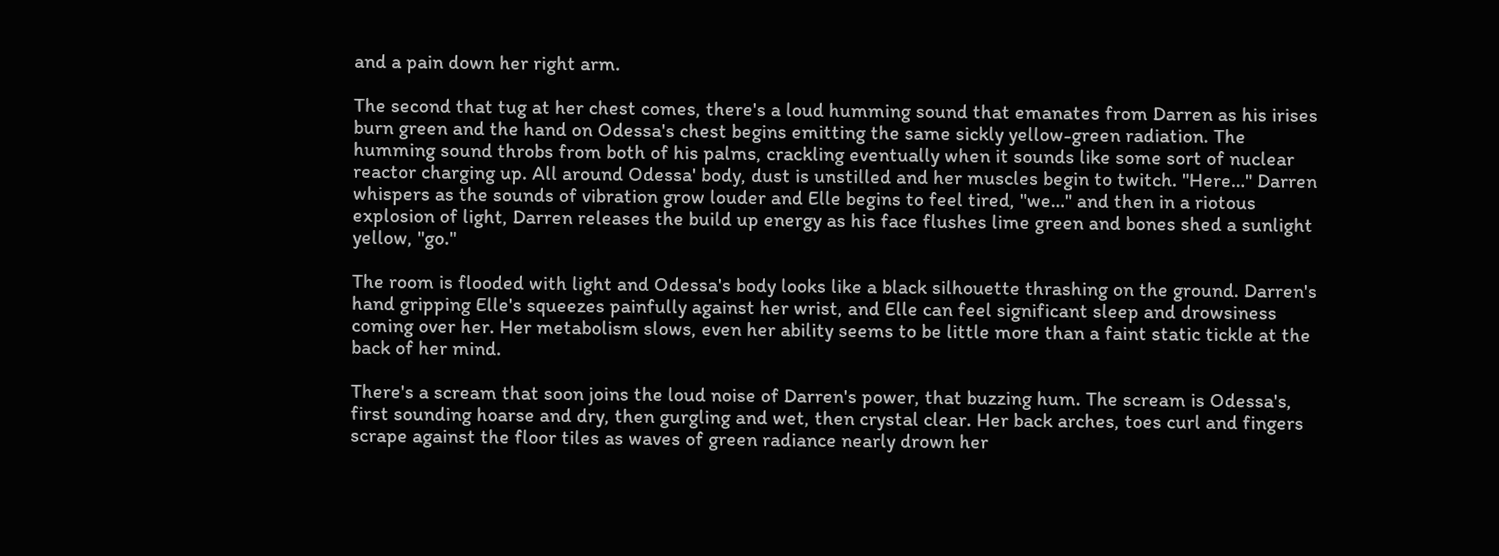and a pain down her right arm.

The second that tug at her chest comes, there's a loud humming sound that emanates from Darren as his irises burn green and the hand on Odessa's chest begins emitting the same sickly yellow-green radiation. The humming sound throbs from both of his palms, crackling eventually when it sounds like some sort of nuclear reactor charging up. All around Odessa' body, dust is unstilled and her muscles begin to twitch. "Here…" Darren whispers as the sounds of vibration grow louder and Elle begins to feel tired, "we…" and then in a riotous explosion of light, Darren releases the build up energy as his face flushes lime green and bones shed a sunlight yellow, "go."

The room is flooded with light and Odessa's body looks like a black silhouette thrashing on the ground. Darren's hand gripping Elle's squeezes painfully against her wrist, and Elle can feel significant sleep and drowsiness coming over her. Her metabolism slows, even her ability seems to be little more than a faint static tickle at the back of her mind.

There's a scream that soon joins the loud noise of Darren's power, that buzzing hum. The scream is Odessa's, first sounding hoarse and dry, then gurgling and wet, then crystal clear. Her back arches, toes curl and fingers scrape against the floor tiles as waves of green radiance nearly drown her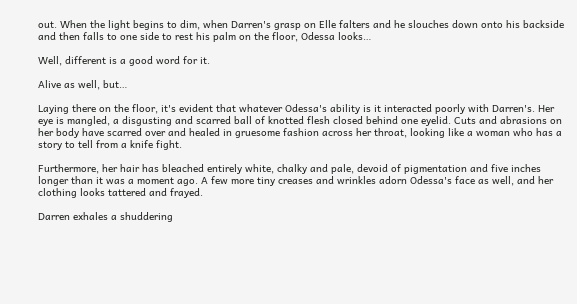out. When the light begins to dim, when Darren's grasp on Elle falters and he slouches down onto his backside and then falls to one side to rest his palm on the floor, Odessa looks…

Well, different is a good word for it.

Alive as well, but…

Laying there on the floor, it's evident that whatever Odessa's ability is it interacted poorly with Darren's. Her eye is mangled, a disgusting and scarred ball of knotted flesh closed behind one eyelid. Cuts and abrasions on her body have scarred over and healed in gruesome fashion across her throat, looking like a woman who has a story to tell from a knife fight.

Furthermore, her hair has bleached entirely white, chalky and pale, devoid of pigmentation and five inches longer than it was a moment ago. A few more tiny creases and wrinkles adorn Odessa's face as well, and her clothing looks tattered and frayed.

Darren exhales a shuddering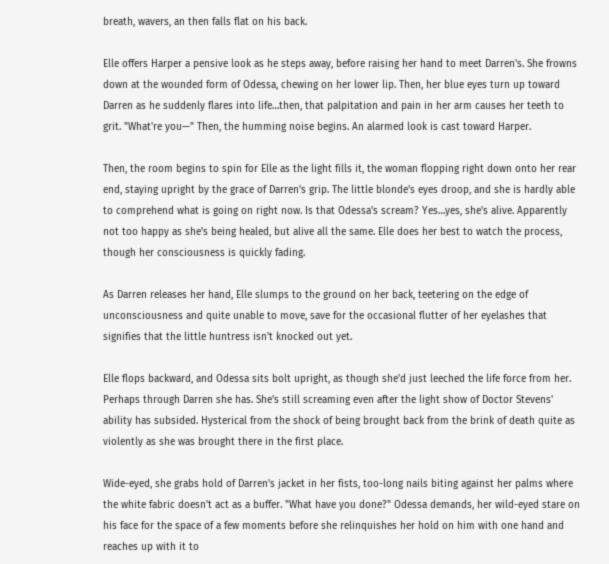breath, wavers, an then falls flat on his back.

Elle offers Harper a pensive look as he steps away, before raising her hand to meet Darren's. She frowns down at the wounded form of Odessa, chewing on her lower lip. Then, her blue eyes turn up toward Darren as he suddenly flares into life…then, that palpitation and pain in her arm causes her teeth to grit. "What're you—" Then, the humming noise begins. An alarmed look is cast toward Harper.

Then, the room begins to spin for Elle as the light fills it, the woman flopping right down onto her rear end, staying upright by the grace of Darren's grip. The little blonde's eyes droop, and she is hardly able to comprehend what is going on right now. Is that Odessa's scream? Yes…yes, she's alive. Apparently not too happy as she's being healed, but alive all the same. Elle does her best to watch the process, though her consciousness is quickly fading.

As Darren releases her hand, Elle slumps to the ground on her back, teetering on the edge of unconsciousness and quite unable to move, save for the occasional flutter of her eyelashes that signifies that the little huntress isn't knocked out yet.

Elle flops backward, and Odessa sits bolt upright, as though she'd just leeched the life force from her. Perhaps through Darren she has. She's still screaming even after the light show of Doctor Stevens' ability has subsided. Hysterical from the shock of being brought back from the brink of death quite as violently as she was brought there in the first place.

Wide-eyed, she grabs hold of Darren's jacket in her fists, too-long nails biting against her palms where the white fabric doesn't act as a buffer. "What have you done?" Odessa demands, her wild-eyed stare on his face for the space of a few moments before she relinquishes her hold on him with one hand and reaches up with it to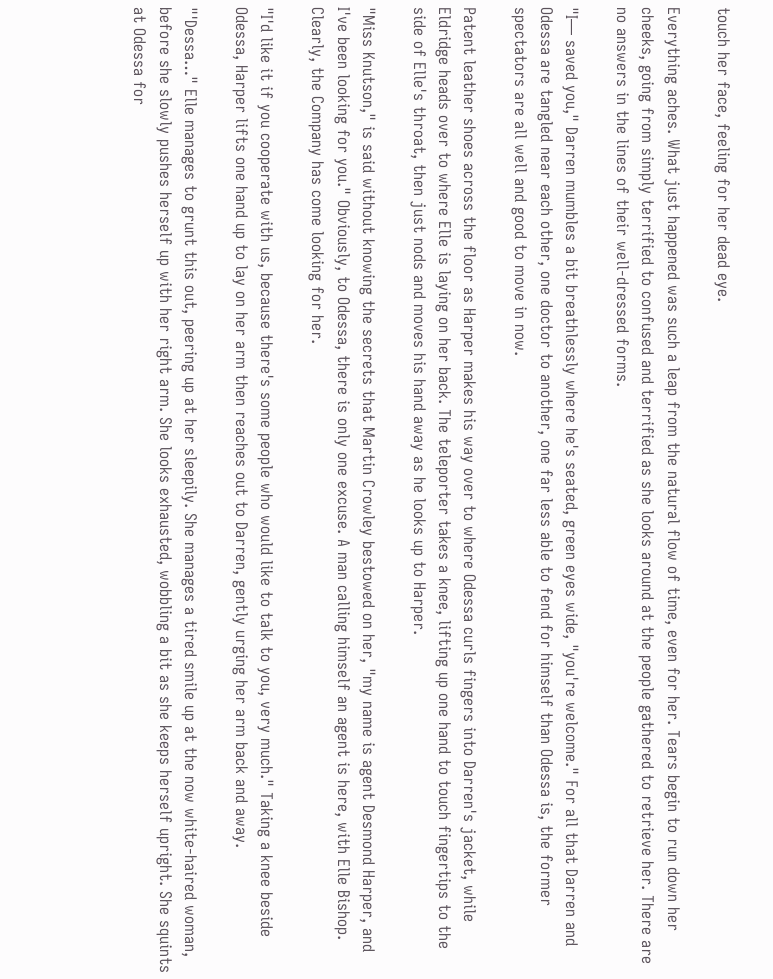touch her face, feeling for her dead eye.

Everything aches. What just happened was such a leap from the natural flow of time, even for her. Tears begin to run down her cheeks, going from simply terrified to confused and terrified as she looks around at the people gathered to retrieve her. There are no answers in the lines of their well-dressed forms.

"I— saved you," Darren mumbles a bit breathlessly where he's seated, green eyes wide, "you're welcome." For all that Darren and Odessa are tangled near each other, one doctor to another, one far less able to fend for himself than Odessa is, the former spectators are all well and good to move in now.

Patent leather shoes across the floor as Harper makes his way over to where Odessa curls fingers into Darren's jacket, while Eldridge heads over to where Elle is laying on her back. The teleporter takes a knee, lifting up one hand to touch fingertips to the side of Elle's throat, then just nods and moves his hand away as he looks up to Harper.

"Miss Knutson," is said without knowing the secrets that Martin Crowley bestowed on her, "my name is agent Desmond Harper, and I've been looking for you." Obviously, to Odessa, there is only one excuse. A man calling himself an agent is here, with Elle Bishop. Clearly, the Company has come looking for her.

"I'd like it if you cooperate with us, because there's some people who would like to talk to you, very much." Taking a knee beside Odessa, Harper lifts one hand up to lay on her arm then reaches out to Darren, gently urging her arm back and away.

"'Dessa…" Elle manages to grunt this out, peering up at her sleepily. She manages a tired smile up at the now white-haired woman, before she slowly pushes herself up with her right arm. She looks exhausted, wobbling a bit as she keeps herself upright. She squints at Odessa for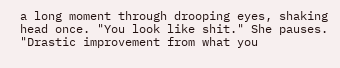a long moment through drooping eyes, shaking head once. "You look like shit." She pauses. "Drastic improvement from what you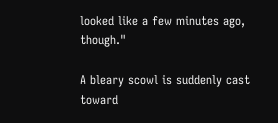looked like a few minutes ago, though."

A bleary scowl is suddenly cast toward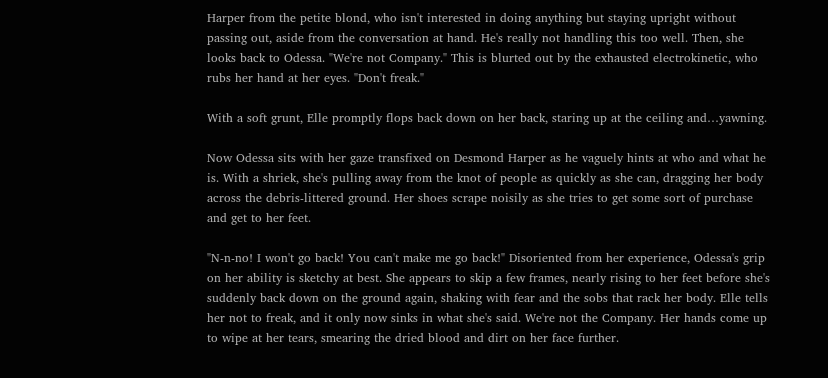Harper from the petite blond, who isn't interested in doing anything but staying upright without passing out, aside from the conversation at hand. He's really not handling this too well. Then, she looks back to Odessa. "We're not Company." This is blurted out by the exhausted electrokinetic, who rubs her hand at her eyes. "Don't freak."

With a soft grunt, Elle promptly flops back down on her back, staring up at the ceiling and…yawning.

Now Odessa sits with her gaze transfixed on Desmond Harper as he vaguely hints at who and what he is. With a shriek, she's pulling away from the knot of people as quickly as she can, dragging her body across the debris-littered ground. Her shoes scrape noisily as she tries to get some sort of purchase and get to her feet.

"N-n-no! I won't go back! You can't make me go back!" Disoriented from her experience, Odessa's grip on her ability is sketchy at best. She appears to skip a few frames, nearly rising to her feet before she's suddenly back down on the ground again, shaking with fear and the sobs that rack her body. Elle tells her not to freak, and it only now sinks in what she's said. We're not the Company. Her hands come up to wipe at her tears, smearing the dried blood and dirt on her face further.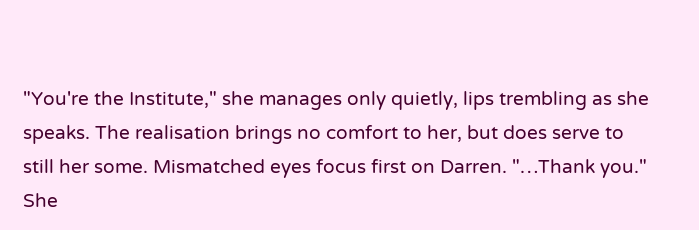"You're the Institute," she manages only quietly, lips trembling as she speaks. The realisation brings no comfort to her, but does serve to still her some. Mismatched eyes focus first on Darren. "…Thank you." She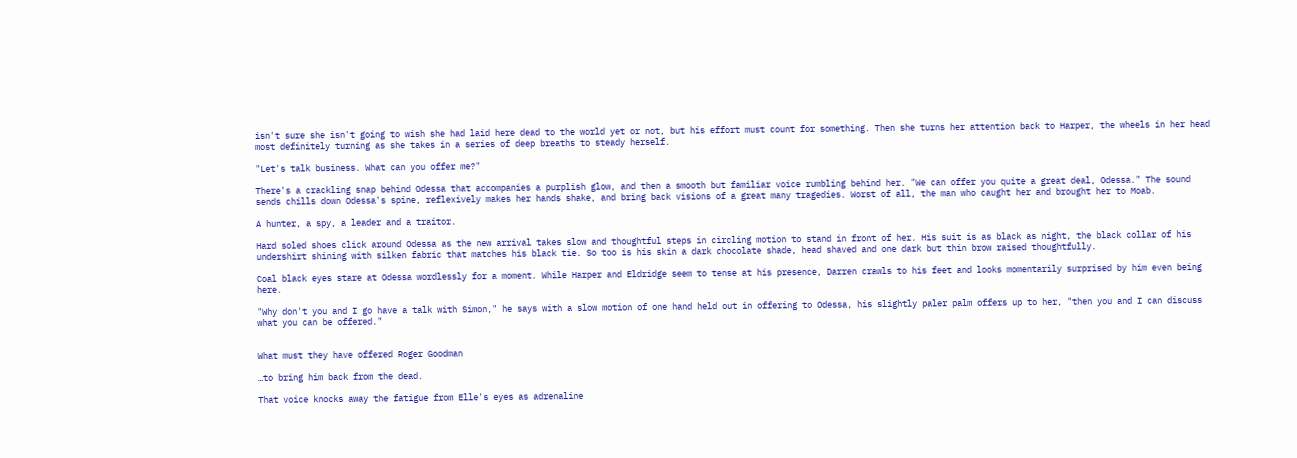isn't sure she isn't going to wish she had laid here dead to the world yet or not, but his effort must count for something. Then she turns her attention back to Harper, the wheels in her head most definitely turning as she takes in a series of deep breaths to steady herself.

"Let's talk business. What can you offer me?"

There's a crackling snap behind Odessa that accompanies a purplish glow, and then a smooth but familiar voice rumbling behind her. "We can offer you quite a great deal, Odessa." The sound sends chills down Odessa's spine, reflexively makes her hands shake, and bring back visions of a great many tragedies. Worst of all, the man who caught her and brought her to Moab.

A hunter, a spy, a leader and a traitor.

Hard soled shoes click around Odessa as the new arrival takes slow and thoughtful steps in circling motion to stand in front of her. His suit is as black as night, the black collar of his undershirt shining with silken fabric that matches his black tie. So too is his skin a dark chocolate shade, head shaved and one dark but thin brow raised thoughtfully.

Coal black eyes stare at Odessa wordlessly for a moment. While Harper and Eldridge seem to tense at his presence, Darren crawls to his feet and looks momentarily surprised by him even being here.

"Why don't you and I go have a talk with Simon," he says with a slow motion of one hand held out in offering to Odessa, his slightly paler palm offers up to her, "then you and I can discuss what you can be offered."


What must they have offered Roger Goodman

…to bring him back from the dead.

That voice knocks away the fatigue from Elle's eyes as adrenaline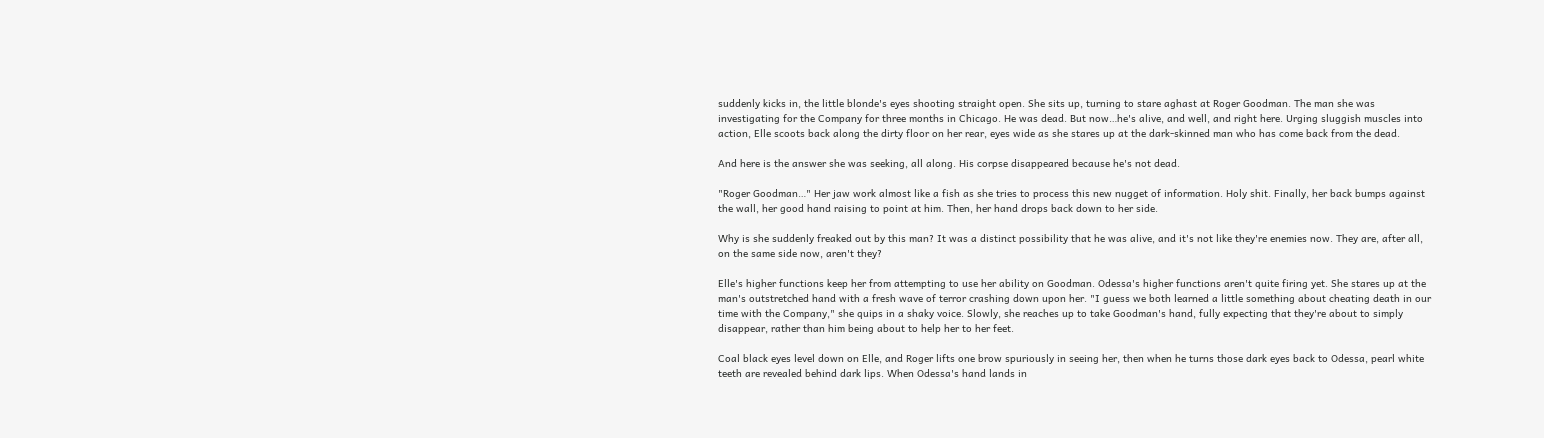suddenly kicks in, the little blonde's eyes shooting straight open. She sits up, turning to stare aghast at Roger Goodman. The man she was investigating for the Company for three months in Chicago. He was dead. But now…he's alive, and well, and right here. Urging sluggish muscles into action, Elle scoots back along the dirty floor on her rear, eyes wide as she stares up at the dark-skinned man who has come back from the dead.

And here is the answer she was seeking, all along. His corpse disappeared because he's not dead.

"Roger Goodman…" Her jaw work almost like a fish as she tries to process this new nugget of information. Holy shit. Finally, her back bumps against the wall, her good hand raising to point at him. Then, her hand drops back down to her side.

Why is she suddenly freaked out by this man? It was a distinct possibility that he was alive, and it's not like they're enemies now. They are, after all, on the same side now, aren't they?

Elle's higher functions keep her from attempting to use her ability on Goodman. Odessa's higher functions aren't quite firing yet. She stares up at the man's outstretched hand with a fresh wave of terror crashing down upon her. "I guess we both learned a little something about cheating death in our time with the Company," she quips in a shaky voice. Slowly, she reaches up to take Goodman's hand, fully expecting that they're about to simply disappear, rather than him being about to help her to her feet.

Coal black eyes level down on Elle, and Roger lifts one brow spuriously in seeing her, then when he turns those dark eyes back to Odessa, pearl white teeth are revealed behind dark lips. When Odessa's hand lands in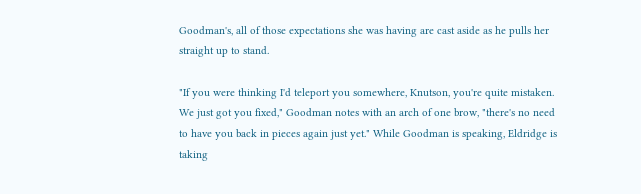Goodman's, all of those expectations she was having are cast aside as he pulls her straight up to stand.

"If you were thinking I'd teleport you somewhere, Knutson, you're quite mistaken. We just got you fixed," Goodman notes with an arch of one brow, "there's no need to have you back in pieces again just yet." While Goodman is speaking, Eldridge is taking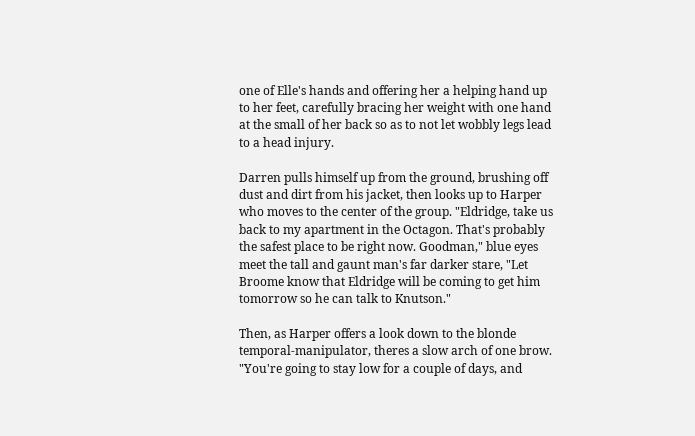one of Elle's hands and offering her a helping hand up to her feet, carefully bracing her weight with one hand at the small of her back so as to not let wobbly legs lead to a head injury.

Darren pulls himself up from the ground, brushing off dust and dirt from his jacket, then looks up to Harper who moves to the center of the group. "Eldridge, take us back to my apartment in the Octagon. That's probably the safest place to be right now. Goodman," blue eyes meet the tall and gaunt man's far darker stare, "Let Broome know that Eldridge will be coming to get him tomorrow so he can talk to Knutson."

Then, as Harper offers a look down to the blonde temporal-manipulator, theres a slow arch of one brow. "You're going to stay low for a couple of days, and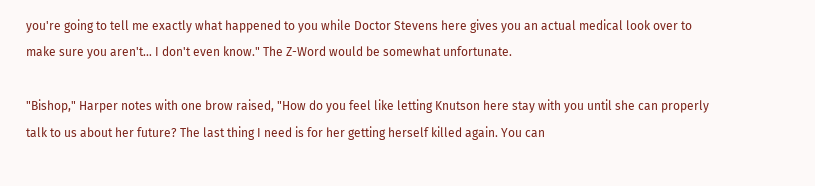you're going to tell me exactly what happened to you while Doctor Stevens here gives you an actual medical look over to make sure you aren't… I don't even know." The Z-Word would be somewhat unfortunate.

"Bishop," Harper notes with one brow raised, "How do you feel like letting Knutson here stay with you until she can properly talk to us about her future? The last thing I need is for her getting herself killed again. You can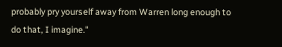probably pry yourself away from Warren long enough to do that, I imagine."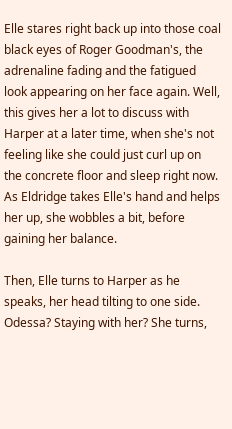Elle stares right back up into those coal black eyes of Roger Goodman's, the adrenaline fading and the fatigued look appearing on her face again. Well, this gives her a lot to discuss with Harper at a later time, when she's not feeling like she could just curl up on the concrete floor and sleep right now. As Eldridge takes Elle's hand and helps her up, she wobbles a bit, before gaining her balance.

Then, Elle turns to Harper as he speaks, her head tilting to one side. Odessa? Staying with her? She turns,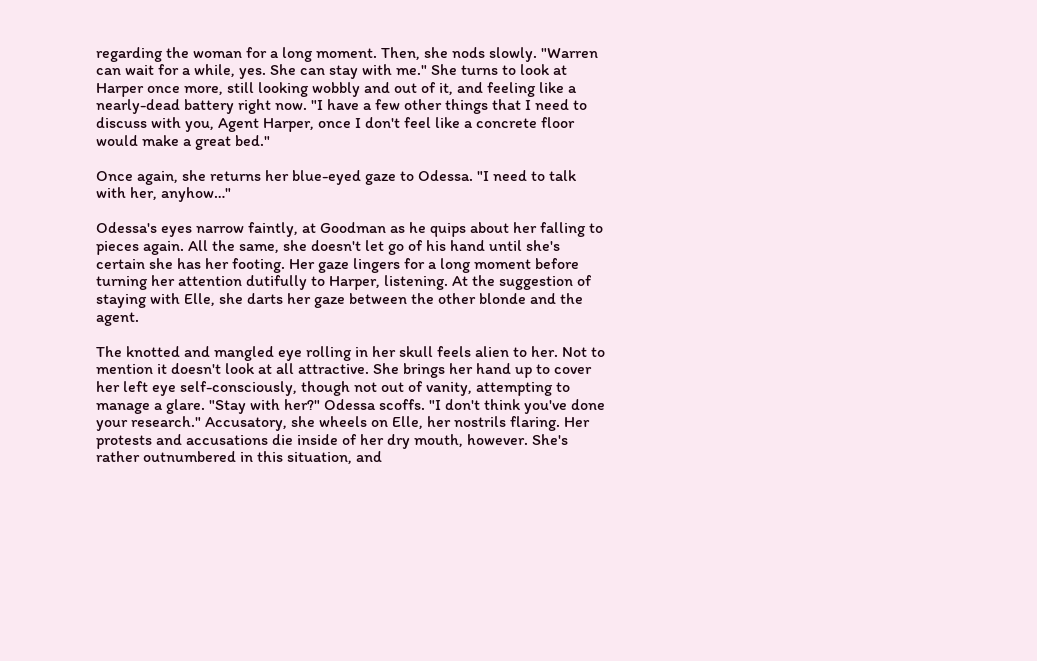regarding the woman for a long moment. Then, she nods slowly. "Warren can wait for a while, yes. She can stay with me." She turns to look at Harper once more, still looking wobbly and out of it, and feeling like a nearly-dead battery right now. "I have a few other things that I need to discuss with you, Agent Harper, once I don't feel like a concrete floor would make a great bed."

Once again, she returns her blue-eyed gaze to Odessa. "I need to talk with her, anyhow…"

Odessa's eyes narrow faintly, at Goodman as he quips about her falling to pieces again. All the same, she doesn't let go of his hand until she's certain she has her footing. Her gaze lingers for a long moment before turning her attention dutifully to Harper, listening. At the suggestion of staying with Elle, she darts her gaze between the other blonde and the agent.

The knotted and mangled eye rolling in her skull feels alien to her. Not to mention it doesn't look at all attractive. She brings her hand up to cover her left eye self-consciously, though not out of vanity, attempting to manage a glare. "Stay with her?" Odessa scoffs. "I don't think you've done your research." Accusatory, she wheels on Elle, her nostrils flaring. Her protests and accusations die inside of her dry mouth, however. She's rather outnumbered in this situation, and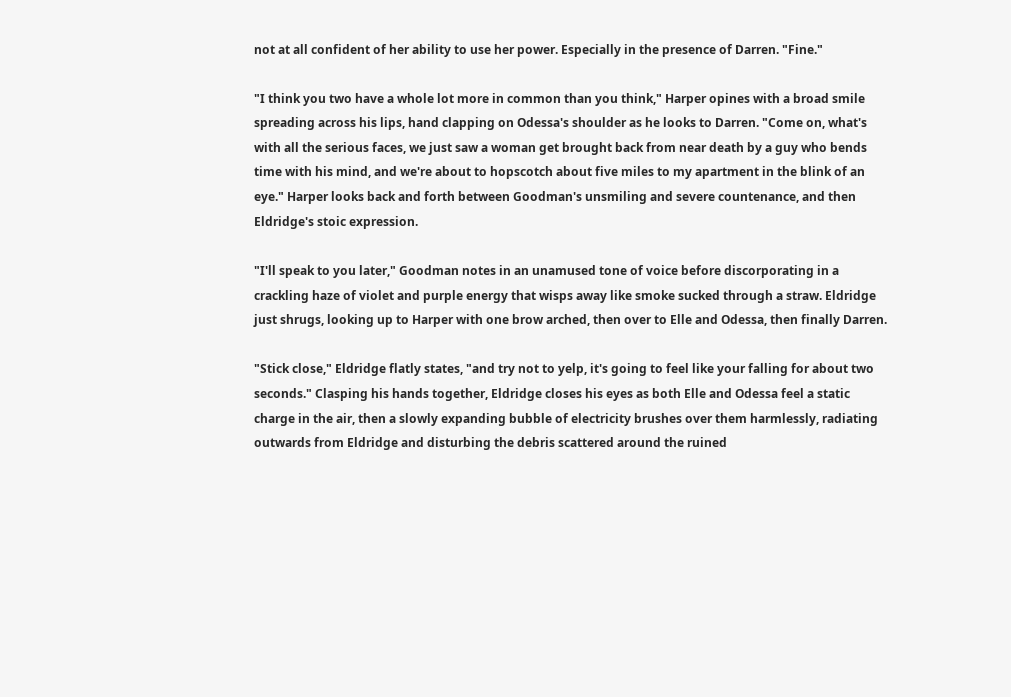not at all confident of her ability to use her power. Especially in the presence of Darren. "Fine."

"I think you two have a whole lot more in common than you think," Harper opines with a broad smile spreading across his lips, hand clapping on Odessa's shoulder as he looks to Darren. "Come on, what's with all the serious faces, we just saw a woman get brought back from near death by a guy who bends time with his mind, and we're about to hopscotch about five miles to my apartment in the blink of an eye." Harper looks back and forth between Goodman's unsmiling and severe countenance, and then Eldridge's stoic expression.

"I'll speak to you later," Goodman notes in an unamused tone of voice before discorporating in a crackling haze of violet and purple energy that wisps away like smoke sucked through a straw. Eldridge just shrugs, looking up to Harper with one brow arched, then over to Elle and Odessa, then finally Darren.

"Stick close," Eldridge flatly states, "and try not to yelp, it's going to feel like your falling for about two seconds." Clasping his hands together, Eldridge closes his eyes as both Elle and Odessa feel a static charge in the air, then a slowly expanding bubble of electricity brushes over them harmlessly, radiating outwards from Eldridge and disturbing the debris scattered around the ruined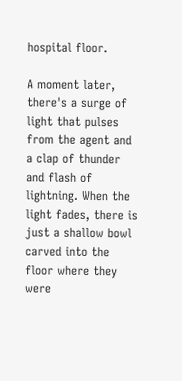hospital floor.

A moment later, there's a surge of light that pulses from the agent and a clap of thunder and flash of lightning. When the light fades, there is just a shallow bowl carved into the floor where they were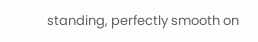standing, perfectly smooth on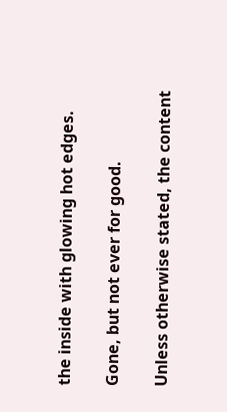the inside with glowing hot edges.

Gone, but not ever for good.

Unless otherwise stated, the content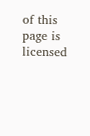of this page is licensed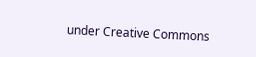under Creative Commons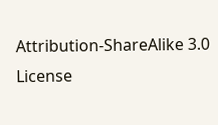Attribution-ShareAlike 3.0 License